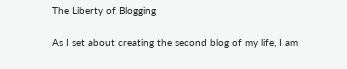The Liberty of Blogging

As I set about creating the second blog of my life, I am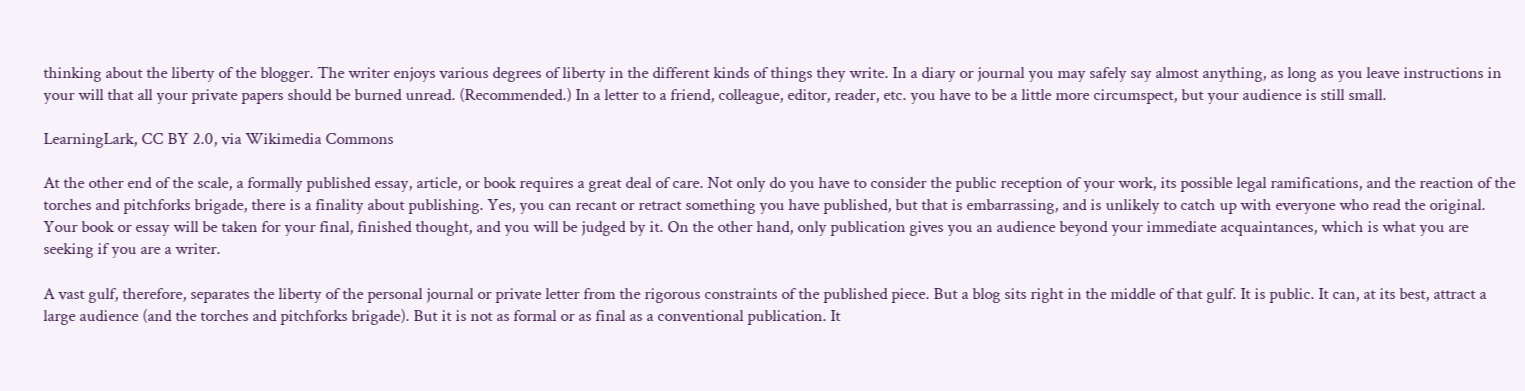thinking about the liberty of the blogger. The writer enjoys various degrees of liberty in the different kinds of things they write. In a diary or journal you may safely say almost anything, as long as you leave instructions in your will that all your private papers should be burned unread. (Recommended.) In a letter to a friend, colleague, editor, reader, etc. you have to be a little more circumspect, but your audience is still small.

LearningLark, CC BY 2.0, via Wikimedia Commons

At the other end of the scale, a formally published essay, article, or book requires a great deal of care. Not only do you have to consider the public reception of your work, its possible legal ramifications, and the reaction of the torches and pitchforks brigade, there is a finality about publishing. Yes, you can recant or retract something you have published, but that is embarrassing, and is unlikely to catch up with everyone who read the original. Your book or essay will be taken for your final, finished thought, and you will be judged by it. On the other hand, only publication gives you an audience beyond your immediate acquaintances, which is what you are seeking if you are a writer.

A vast gulf, therefore, separates the liberty of the personal journal or private letter from the rigorous constraints of the published piece. But a blog sits right in the middle of that gulf. It is public. It can, at its best, attract a large audience (and the torches and pitchforks brigade). But it is not as formal or as final as a conventional publication. It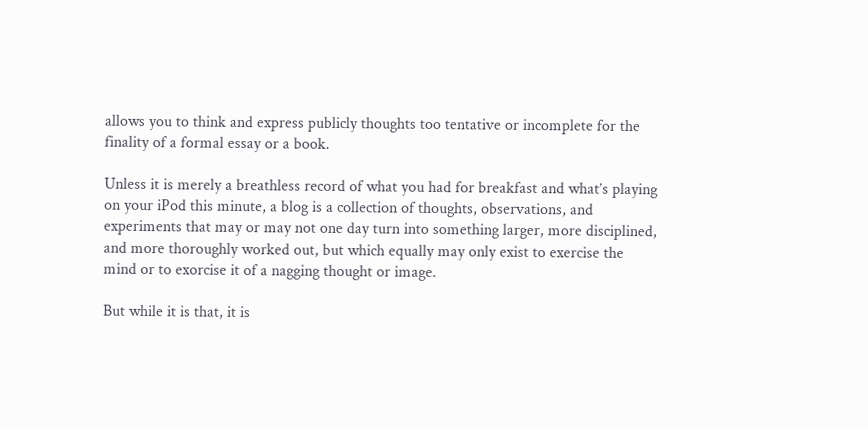allows you to think and express publicly thoughts too tentative or incomplete for the finality of a formal essay or a book.

Unless it is merely a breathless record of what you had for breakfast and what’s playing on your iPod this minute, a blog is a collection of thoughts, observations, and experiments that may or may not one day turn into something larger, more disciplined, and more thoroughly worked out, but which equally may only exist to exercise the mind or to exorcise it of a nagging thought or image.

But while it is that, it is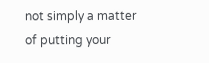not simply a matter of putting your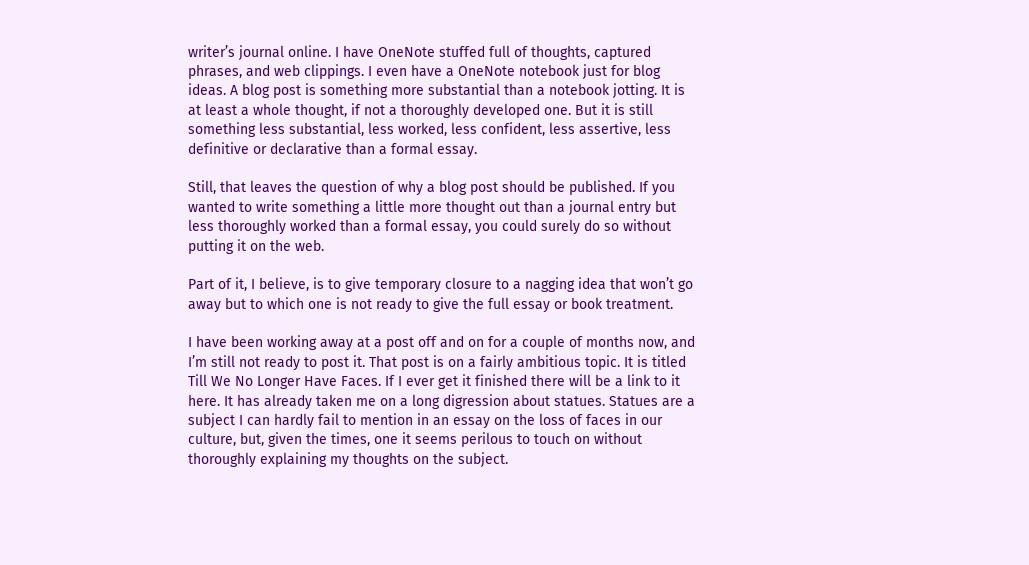writer’s journal online. I have OneNote stuffed full of thoughts, captured phrases, and web clippings. I even have a OneNote notebook just for blog ideas. A blog post is something more substantial than a notebook jotting. It is at least a whole thought, if not a thoroughly developed one. But it is still something less substantial, less worked, less confident, less assertive, less definitive or declarative than a formal essay.

Still, that leaves the question of why a blog post should be published. If you wanted to write something a little more thought out than a journal entry but less thoroughly worked than a formal essay, you could surely do so without putting it on the web.

Part of it, I believe, is to give temporary closure to a nagging idea that won’t go away but to which one is not ready to give the full essay or book treatment.

I have been working away at a post off and on for a couple of months now, and I’m still not ready to post it. That post is on a fairly ambitious topic. It is titled Till We No Longer Have Faces. If I ever get it finished there will be a link to it here. It has already taken me on a long digression about statues. Statues are a subject I can hardly fail to mention in an essay on the loss of faces in our culture, but, given the times, one it seems perilous to touch on without thoroughly explaining my thoughts on the subject.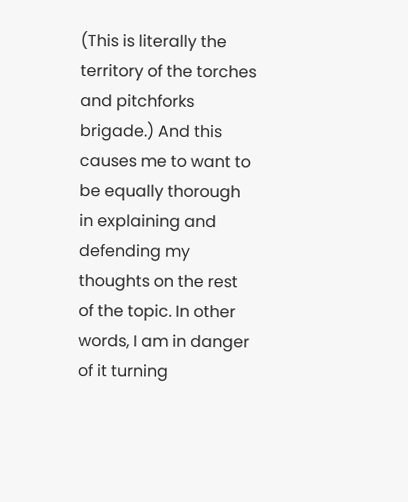(This is literally the territory of the torches and pitchforks brigade.) And this causes me to want to be equally thorough in explaining and defending my thoughts on the rest of the topic. In other words, I am in danger of it turning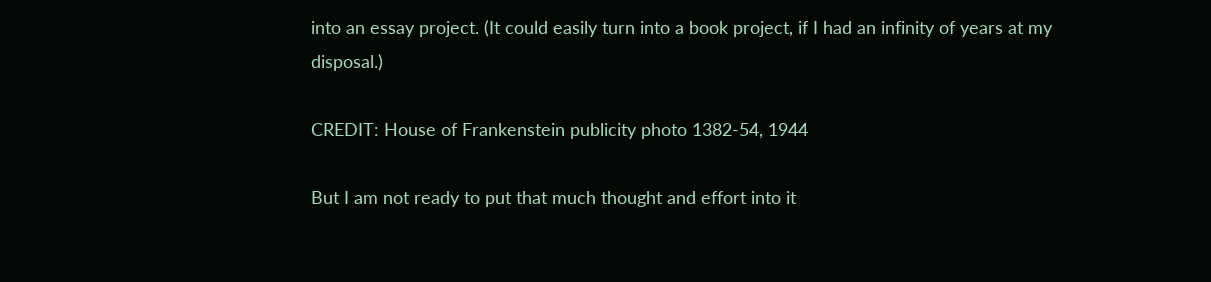into an essay project. (It could easily turn into a book project, if I had an infinity of years at my disposal.)

CREDIT: House of Frankenstein publicity photo 1382-54, 1944

But I am not ready to put that much thought and effort into it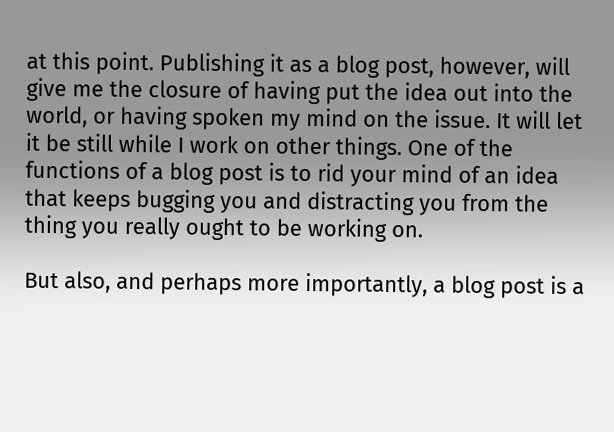at this point. Publishing it as a blog post, however, will give me the closure of having put the idea out into the world, or having spoken my mind on the issue. It will let it be still while I work on other things. One of the functions of a blog post is to rid your mind of an idea that keeps bugging you and distracting you from the thing you really ought to be working on.

But also, and perhaps more importantly, a blog post is a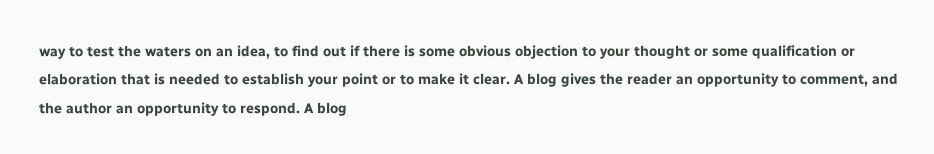way to test the waters on an idea, to find out if there is some obvious objection to your thought or some qualification or elaboration that is needed to establish your point or to make it clear. A blog gives the reader an opportunity to comment, and the author an opportunity to respond. A blog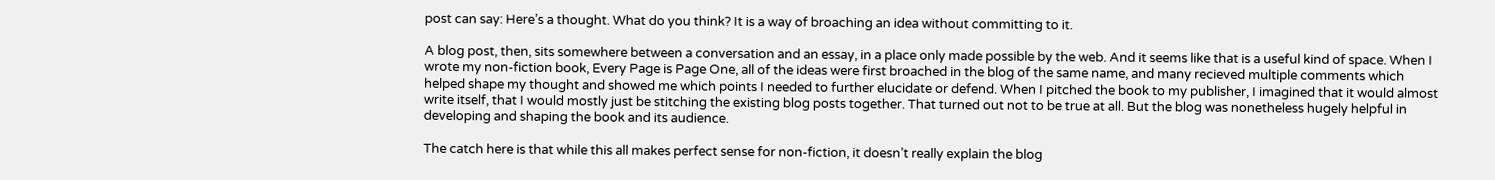post can say: Here’s a thought. What do you think? It is a way of broaching an idea without committing to it.

A blog post, then, sits somewhere between a conversation and an essay, in a place only made possible by the web. And it seems like that is a useful kind of space. When I wrote my non-fiction book, Every Page is Page One, all of the ideas were first broached in the blog of the same name, and many recieved multiple comments which helped shape my thought and showed me which points I needed to further elucidate or defend. When I pitched the book to my publisher, I imagined that it would almost write itself, that I would mostly just be stitching the existing blog posts together. That turned out not to be true at all. But the blog was nonetheless hugely helpful in developing and shaping the book and its audience.

The catch here is that while this all makes perfect sense for non-fiction, it doesn’t really explain the blog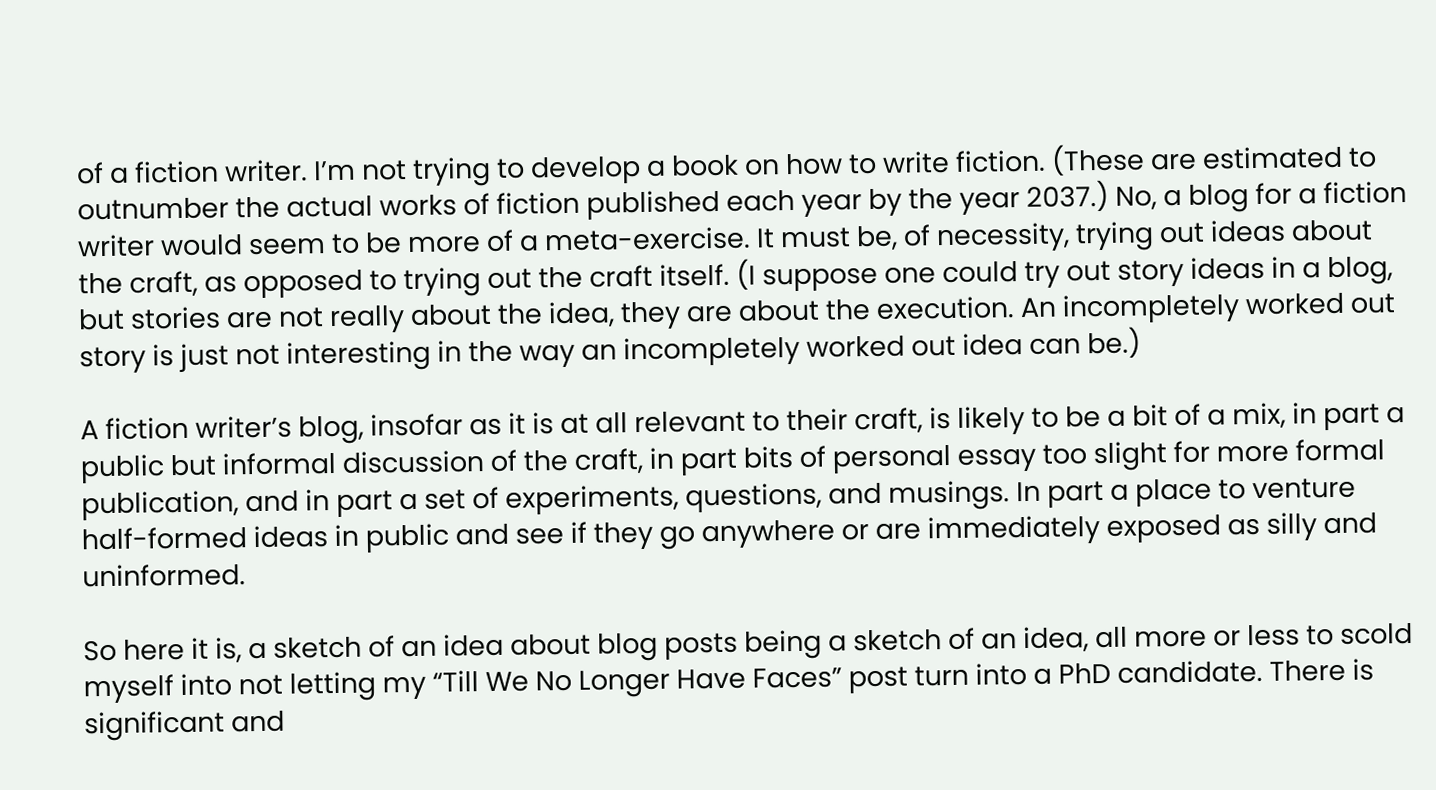of a fiction writer. I’m not trying to develop a book on how to write fiction. (These are estimated to outnumber the actual works of fiction published each year by the year 2037.) No, a blog for a fiction writer would seem to be more of a meta-exercise. It must be, of necessity, trying out ideas about the craft, as opposed to trying out the craft itself. (I suppose one could try out story ideas in a blog, but stories are not really about the idea, they are about the execution. An incompletely worked out story is just not interesting in the way an incompletely worked out idea can be.)

A fiction writer’s blog, insofar as it is at all relevant to their craft, is likely to be a bit of a mix, in part a public but informal discussion of the craft, in part bits of personal essay too slight for more formal publication, and in part a set of experiments, questions, and musings. In part a place to venture half-formed ideas in public and see if they go anywhere or are immediately exposed as silly and uninformed.

So here it is, a sketch of an idea about blog posts being a sketch of an idea, all more or less to scold myself into not letting my “Till We No Longer Have Faces” post turn into a PhD candidate. There is significant and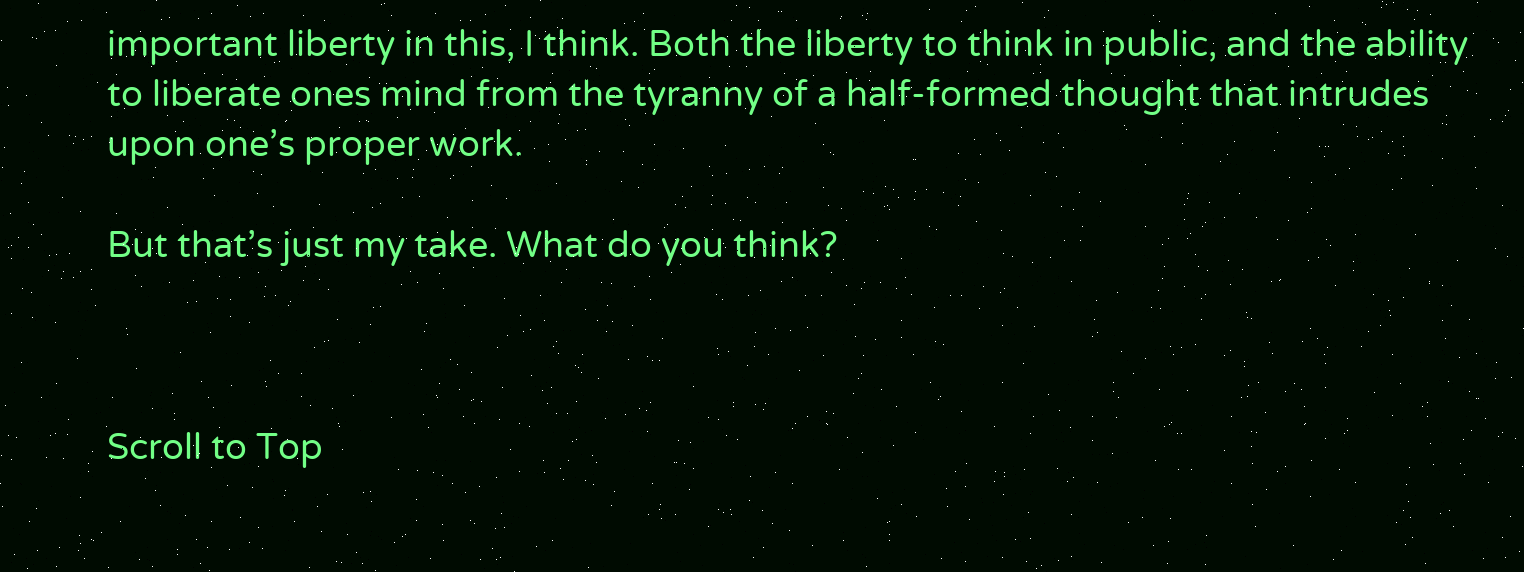important liberty in this, I think. Both the liberty to think in public, and the ability to liberate ones mind from the tyranny of a half-formed thought that intrudes upon one’s proper work.

But that’s just my take. What do you think?



Scroll to Top